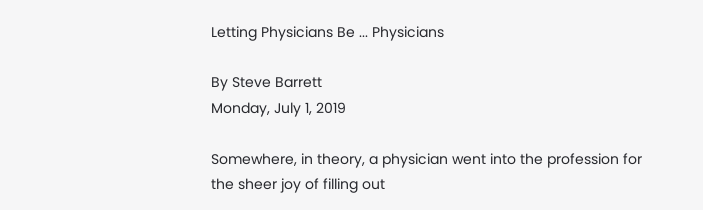Letting Physicians Be ... Physicians

By Steve Barrett
Monday, July 1, 2019

Somewhere, in theory, a physician went into the profession for the sheer joy of filling out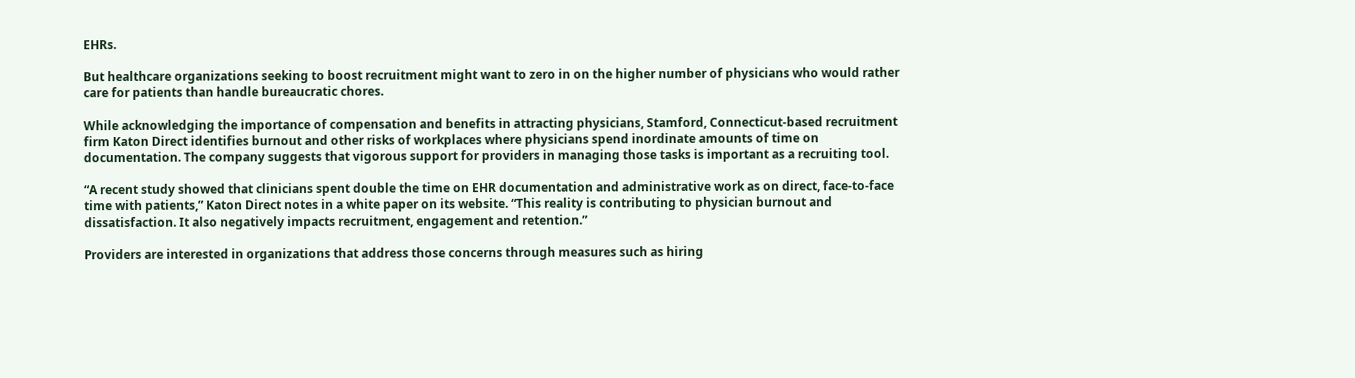EHRs.

But healthcare organizations seeking to boost recruitment might want to zero in on the higher number of physicians who would rather care for patients than handle bureaucratic chores.

While acknowledging the importance of compensation and benefits in attracting physicians, Stamford, Connecticut-based recruitment firm Katon Direct identifies burnout and other risks of workplaces where physicians spend inordinate amounts of time on documentation. The company suggests that vigorous support for providers in managing those tasks is important as a recruiting tool.

“A recent study showed that clinicians spent double the time on EHR documentation and administrative work as on direct, face-to-face time with patients,” Katon Direct notes in a white paper on its website. “This reality is contributing to physician burnout and dissatisfaction. It also negatively impacts recruitment, engagement and retention.”

Providers are interested in organizations that address those concerns through measures such as hiring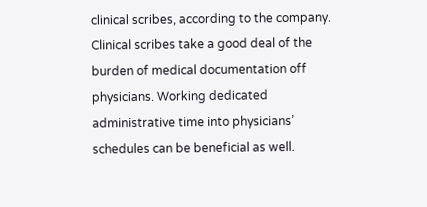clinical scribes, according to the company. Clinical scribes take a good deal of the burden of medical documentation off physicians. Working dedicated administrative time into physicians’ schedules can be beneficial as well.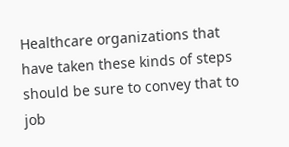Healthcare organizations that have taken these kinds of steps should be sure to convey that to job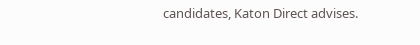candidates, Katon Direct advises.